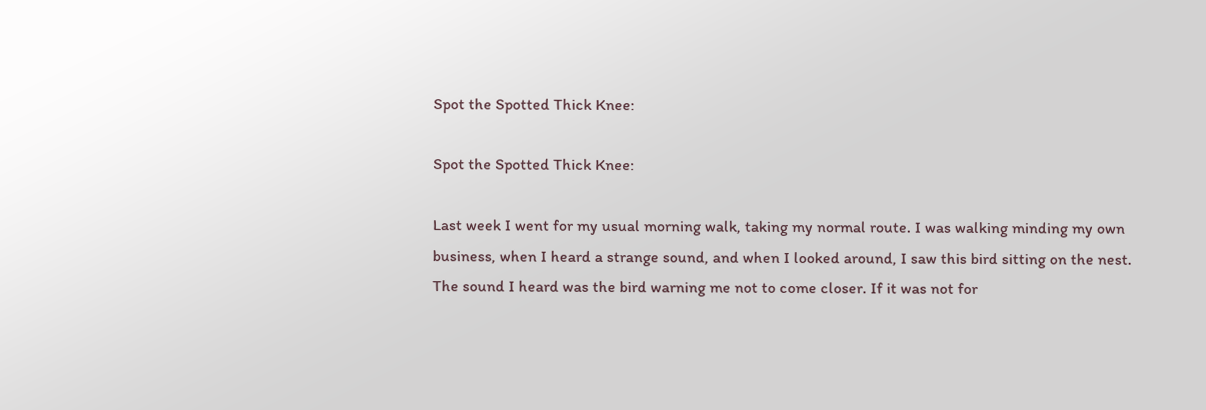Spot the Spotted Thick Knee:

Spot the Spotted Thick Knee:

Last week I went for my usual morning walk, taking my normal route. I was walking minding my own business, when I heard a strange sound, and when I looked around, I saw this bird sitting on the nest. The sound I heard was the bird warning me not to come closer. If it was not for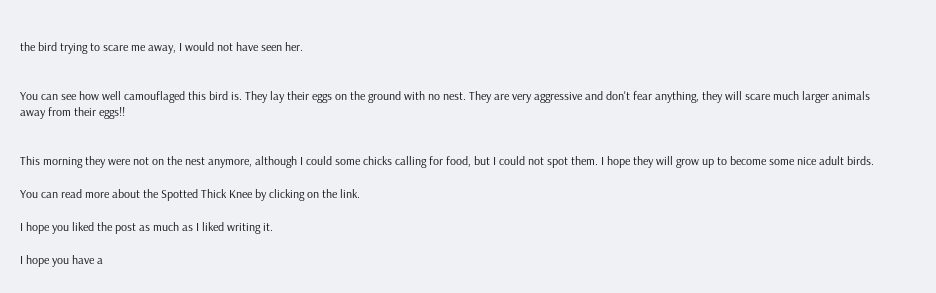the bird trying to scare me away, I would not have seen her.


You can see how well camouflaged this bird is. They lay their eggs on the ground with no nest. They are very aggressive and don't fear anything, they will scare much larger animals away from their eggs!!


This morning they were not on the nest anymore, although I could some chicks calling for food, but I could not spot them. I hope they will grow up to become some nice adult birds.

You can read more about the Spotted Thick Knee by clicking on the link.

I hope you liked the post as much as I liked writing it.

I hope you have a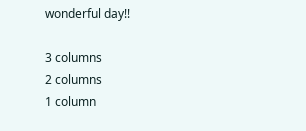wonderful day!!

3 columns
2 columns
1 column